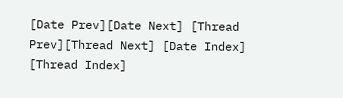[Date Prev][Date Next] [Thread Prev][Thread Next] [Date Index] [Thread Index]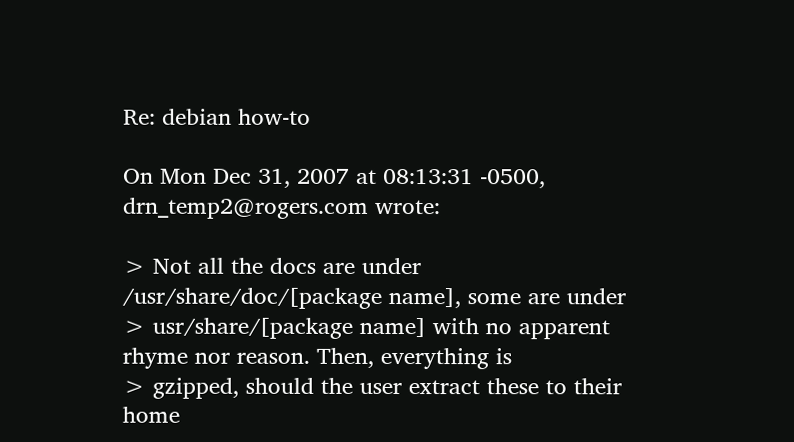Re: debian how-to

On Mon Dec 31, 2007 at 08:13:31 -0500, drn_temp2@rogers.com wrote:

> Not all the docs are under /usr/share/doc/[package name], some are under
> usr/share/[package name] with no apparent rhyme nor reason. Then, everything is
> gzipped, should the user extract these to their home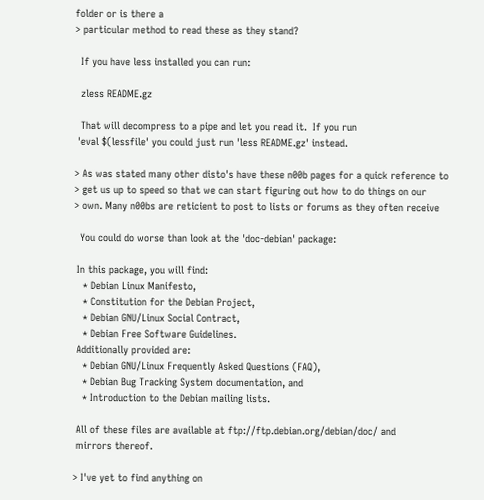folder or is there a
> particular method to read these as they stand?

  If you have less installed you can run:

  zless README.gz

  That will decompress to a pipe and let you read it.  If you run
 'eval $(lessfile' you could just run 'less README.gz' instead.

> As was stated many other disto's have these n00b pages for a quick reference to
> get us up to speed so that we can start figuring out how to do things on our
> own. Many n00bs are reticient to post to lists or forums as they often receive

  You could do worse than look at the 'doc-debian' package:

 In this package, you will find:
   * Debian Linux Manifesto,
   * Constitution for the Debian Project,
   * Debian GNU/Linux Social Contract,
   * Debian Free Software Guidelines.
 Additionally provided are:
   * Debian GNU/Linux Frequently Asked Questions (FAQ),
   * Debian Bug Tracking System documentation, and
   * Introduction to the Debian mailing lists.

 All of these files are available at ftp://ftp.debian.org/debian/doc/ and
 mirrors thereof.

> I've yet to find anything on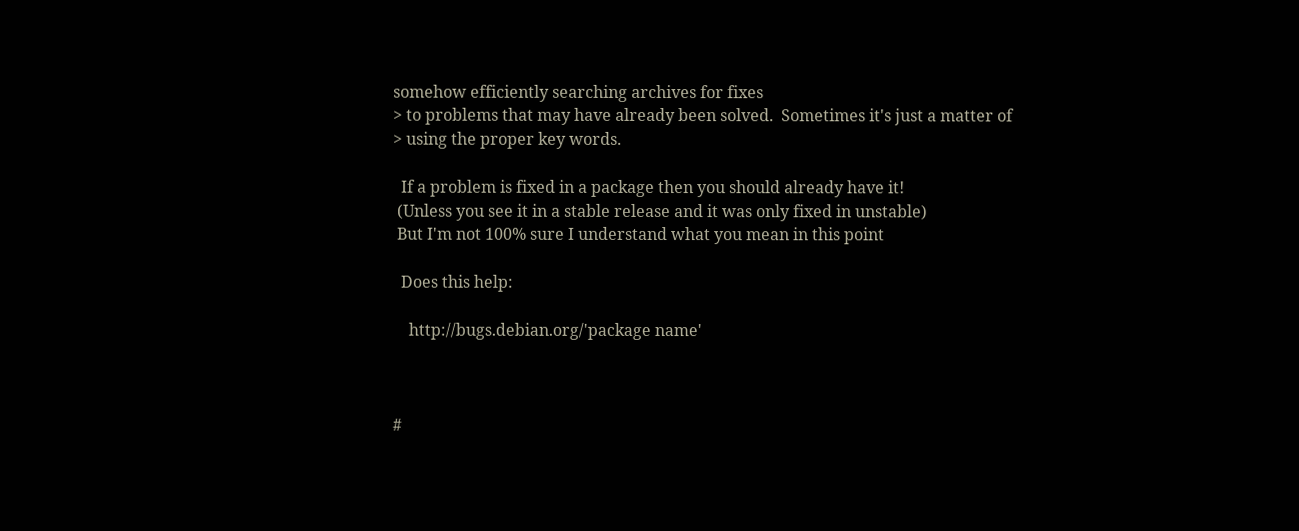somehow efficiently searching archives for fixes
> to problems that may have already been solved.  Sometimes it's just a matter of
> using the proper key words.

  If a problem is fixed in a package then you should already have it!
 (Unless you see it in a stable release and it was only fixed in unstable)
 But I'm not 100% sure I understand what you mean in this point

  Does this help:

    http://bugs.debian.org/'package name'



#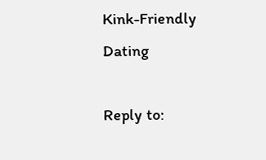Kink-Friendly Dating

Reply to: